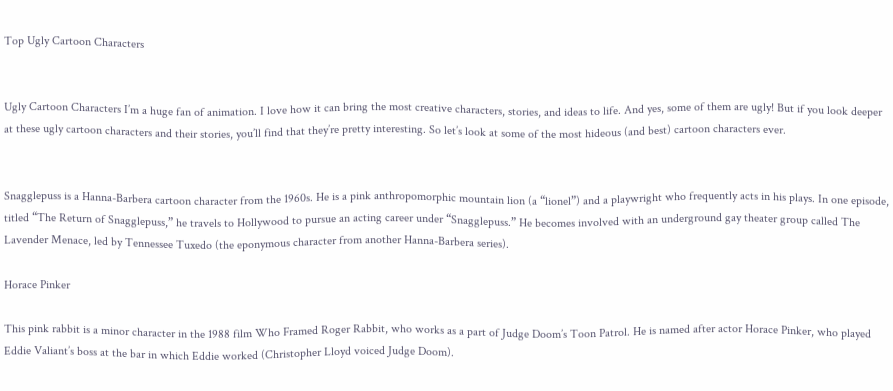Top Ugly Cartoon Characters


Ugly Cartoon Characters I’m a huge fan of animation. I love how it can bring the most creative characters, stories, and ideas to life. And yes, some of them are ugly! But if you look deeper at these ugly cartoon characters and their stories, you’ll find that they’re pretty interesting. So let’s look at some of the most hideous (and best) cartoon characters ever.


Snagglepuss is a Hanna-Barbera cartoon character from the 1960s. He is a pink anthropomorphic mountain lion (a “lionel”) and a playwright who frequently acts in his plays. In one episode, titled “The Return of Snagglepuss,” he travels to Hollywood to pursue an acting career under “Snagglepuss.” He becomes involved with an underground gay theater group called The Lavender Menace, led by Tennessee Tuxedo (the eponymous character from another Hanna-Barbera series).

Horace Pinker

This pink rabbit is a minor character in the 1988 film Who Framed Roger Rabbit, who works as a part of Judge Doom’s Toon Patrol. He is named after actor Horace Pinker, who played Eddie Valiant’s boss at the bar in which Eddie worked (Christopher Lloyd voiced Judge Doom).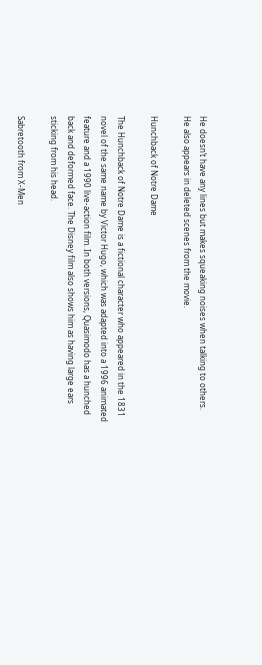He doesn’t have any lines but makes squeaking noises when talking to others. He also appears in deleted scenes from the movie.

Hunchback of Notre Dame

The Hunchback of Notre Dame is a fictional character who appeared in the 1831 novel of the same name by Victor Hugo, which was adapted into a 1996 animated feature and a 1990 live-action film. In both versions, Quasimodo has a hunched back and deformed face. The Disney film also shows him as having large ears sticking from his head.

Sabretooth from X-Men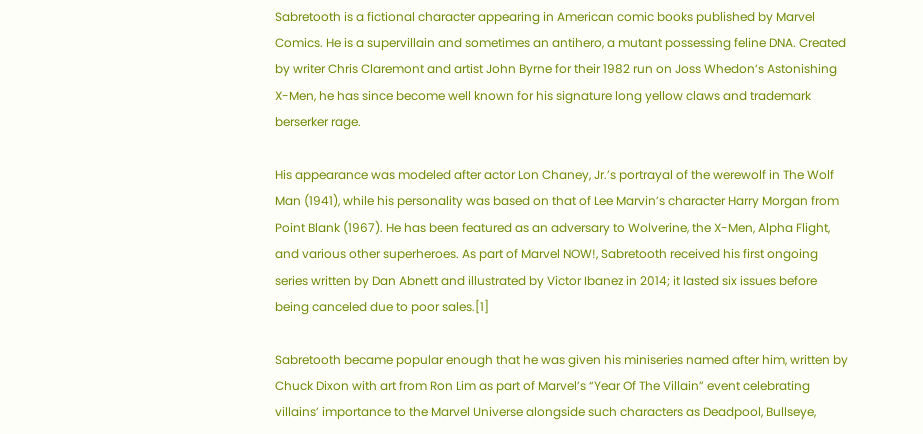Sabretooth is a fictional character appearing in American comic books published by Marvel Comics. He is a supervillain and sometimes an antihero, a mutant possessing feline DNA. Created by writer Chris Claremont and artist John Byrne for their 1982 run on Joss Whedon’s Astonishing X-Men, he has since become well known for his signature long yellow claws and trademark berserker rage.

His appearance was modeled after actor Lon Chaney, Jr.’s portrayal of the werewolf in The Wolf Man (1941), while his personality was based on that of Lee Marvin’s character Harry Morgan from Point Blank (1967). He has been featured as an adversary to Wolverine, the X-Men, Alpha Flight, and various other superheroes. As part of Marvel NOW!, Sabretooth received his first ongoing series written by Dan Abnett and illustrated by Victor Ibanez in 2014; it lasted six issues before being canceled due to poor sales.[1]

Sabretooth became popular enough that he was given his miniseries named after him, written by Chuck Dixon with art from Ron Lim as part of Marvel’s “Year Of The Villain” event celebrating villains’ importance to the Marvel Universe alongside such characters as Deadpool, Bullseye,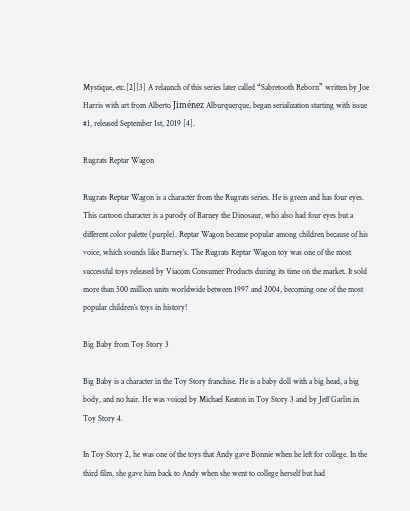Mystique, etc.[2][3] A relaunch of this series later called “Sabretooth Reborn” written by Joe Harris with art from Alberto Jiménez Alburquerque, began serialization starting with issue #1, released September 1st, 2019 [4].

Rugrats Reptar Wagon

Rugrats Reptar Wagon is a character from the Rugrats series. He is green and has four eyes. This cartoon character is a parody of Barney the Dinosaur, who also had four eyes but a different color palette (purple). Reptar Wagon became popular among children because of his voice, which sounds like Barney’s. The Rugrats Reptar Wagon toy was one of the most successful toys released by Viacom Consumer Products during its time on the market. It sold more than 500 million units worldwide between 1997 and 2004, becoming one of the most popular children’s toys in history!

Big Baby from Toy Story 3

Big Baby is a character in the Toy Story franchise. He is a baby doll with a big head, a big body, and no hair. He was voiced by Michael Keaton in Toy Story 3 and by Jeff Garlin in Toy Story 4.

In Toy Story 2, he was one of the toys that Andy gave Bonnie when he left for college. In the third film, she gave him back to Andy when she went to college herself but had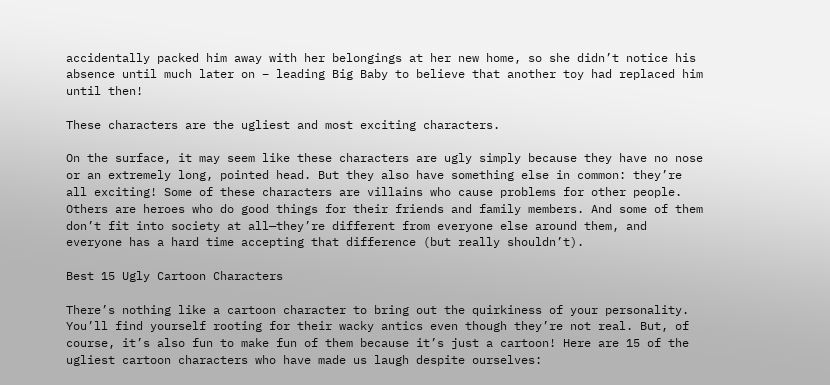accidentally packed him away with her belongings at her new home, so she didn’t notice his absence until much later on – leading Big Baby to believe that another toy had replaced him until then!

These characters are the ugliest and most exciting characters.

On the surface, it may seem like these characters are ugly simply because they have no nose or an extremely long, pointed head. But they also have something else in common: they’re all exciting! Some of these characters are villains who cause problems for other people. Others are heroes who do good things for their friends and family members. And some of them don’t fit into society at all—they’re different from everyone else around them, and everyone has a hard time accepting that difference (but really shouldn’t).

Best 15 Ugly Cartoon Characters

There’s nothing like a cartoon character to bring out the quirkiness of your personality. You’ll find yourself rooting for their wacky antics even though they’re not real. But, of course, it’s also fun to make fun of them because it’s just a cartoon! Here are 15 of the ugliest cartoon characters who have made us laugh despite ourselves: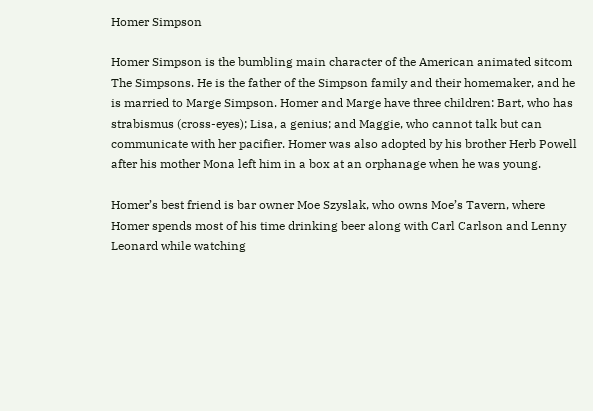Homer Simpson

Homer Simpson is the bumbling main character of the American animated sitcom The Simpsons. He is the father of the Simpson family and their homemaker, and he is married to Marge Simpson. Homer and Marge have three children: Bart, who has strabismus (cross-eyes); Lisa, a genius; and Maggie, who cannot talk but can communicate with her pacifier. Homer was also adopted by his brother Herb Powell after his mother Mona left him in a box at an orphanage when he was young.

Homer’s best friend is bar owner Moe Szyslak, who owns Moe’s Tavern, where Homer spends most of his time drinking beer along with Carl Carlson and Lenny Leonard while watching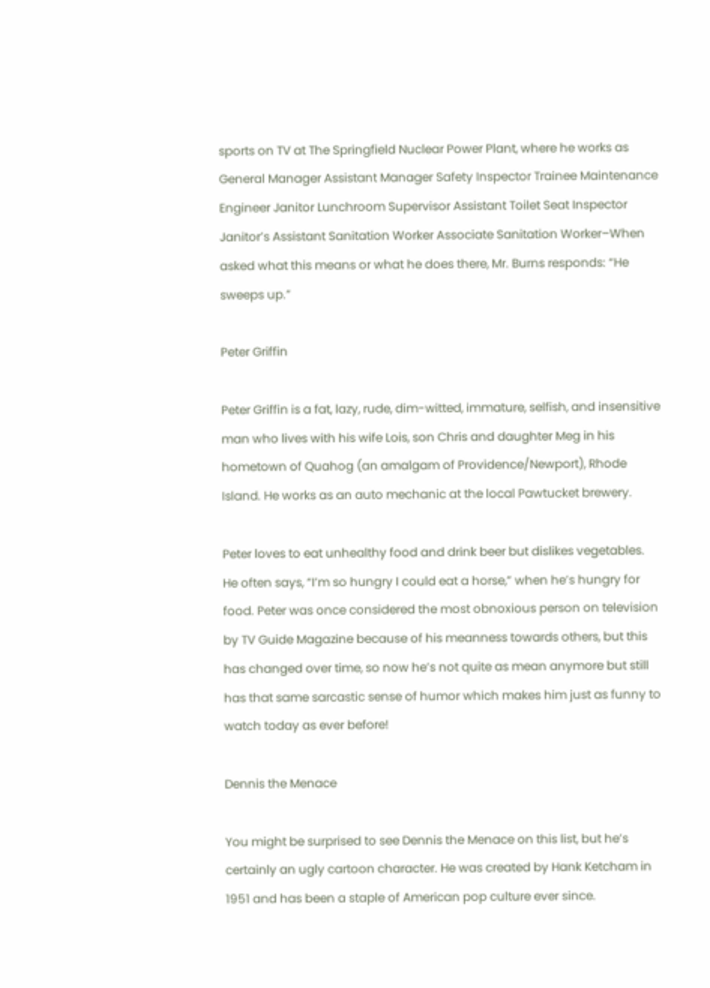sports on TV at The Springfield Nuclear Power Plant, where he works as General Manager Assistant Manager Safety Inspector Trainee Maintenance Engineer Janitor Lunchroom Supervisor Assistant Toilet Seat Inspector Janitor’s Assistant Sanitation Worker Associate Sanitation Worker–When asked what this means or what he does there, Mr. Burns responds: “He sweeps up.”

Peter Griffin

Peter Griffin is a fat, lazy, rude, dim-witted, immature, selfish, and insensitive man who lives with his wife Lois, son Chris and daughter Meg in his hometown of Quahog (an amalgam of Providence/Newport), Rhode Island. He works as an auto mechanic at the local Pawtucket brewery.

Peter loves to eat unhealthy food and drink beer but dislikes vegetables. He often says, “I’m so hungry I could eat a horse,” when he’s hungry for food. Peter was once considered the most obnoxious person on television by TV Guide Magazine because of his meanness towards others, but this has changed over time, so now he’s not quite as mean anymore but still has that same sarcastic sense of humor which makes him just as funny to watch today as ever before!

Dennis the Menace

You might be surprised to see Dennis the Menace on this list, but he’s certainly an ugly cartoon character. He was created by Hank Ketcham in 1951 and has been a staple of American pop culture ever since.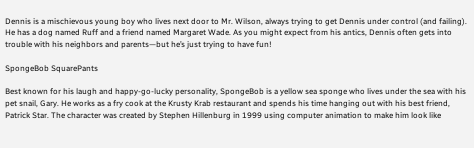Dennis is a mischievous young boy who lives next door to Mr. Wilson, always trying to get Dennis under control (and failing). He has a dog named Ruff and a friend named Margaret Wade. As you might expect from his antics, Dennis often gets into trouble with his neighbors and parents—but he’s just trying to have fun!

SpongeBob SquarePants

Best known for his laugh and happy-go-lucky personality, SpongeBob is a yellow sea sponge who lives under the sea with his pet snail, Gary. He works as a fry cook at the Krusty Krab restaurant and spends his time hanging out with his best friend, Patrick Star. The character was created by Stephen Hillenburg in 1999 using computer animation to make him look like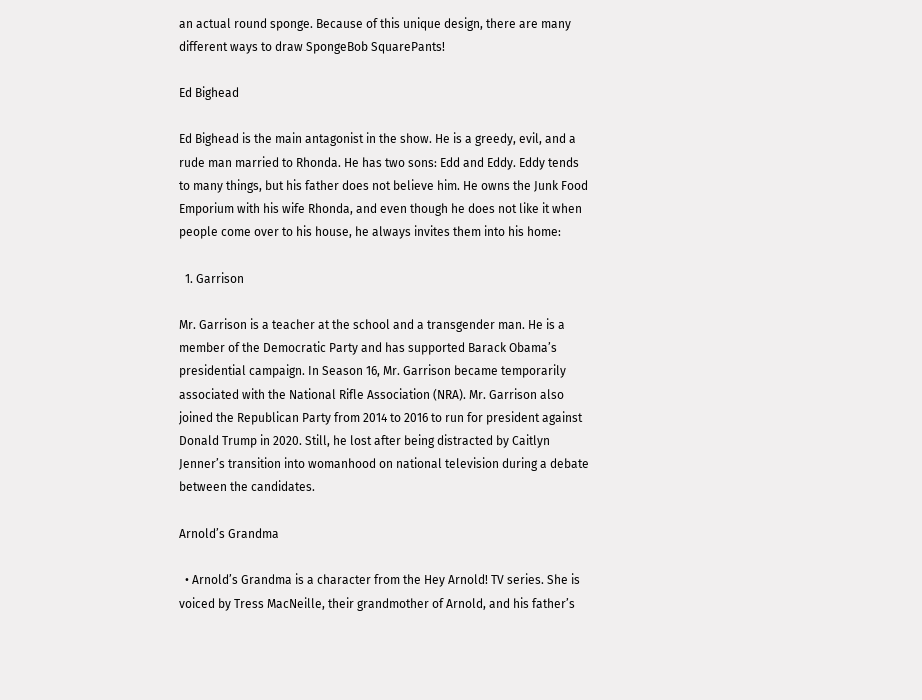an actual round sponge. Because of this unique design, there are many different ways to draw SpongeBob SquarePants!

Ed Bighead

Ed Bighead is the main antagonist in the show. He is a greedy, evil, and a rude man married to Rhonda. He has two sons: Edd and Eddy. Eddy tends to many things, but his father does not believe him. He owns the Junk Food Emporium with his wife Rhonda, and even though he does not like it when people come over to his house, he always invites them into his home:

  1. Garrison

Mr. Garrison is a teacher at the school and a transgender man. He is a member of the Democratic Party and has supported Barack Obama’s presidential campaign. In Season 16, Mr. Garrison became temporarily associated with the National Rifle Association (NRA). Mr. Garrison also joined the Republican Party from 2014 to 2016 to run for president against Donald Trump in 2020. Still, he lost after being distracted by Caitlyn Jenner’s transition into womanhood on national television during a debate between the candidates.

Arnold’s Grandma

  • Arnold’s Grandma is a character from the Hey Arnold! TV series. She is voiced by Tress MacNeille, their grandmother of Arnold, and his father’s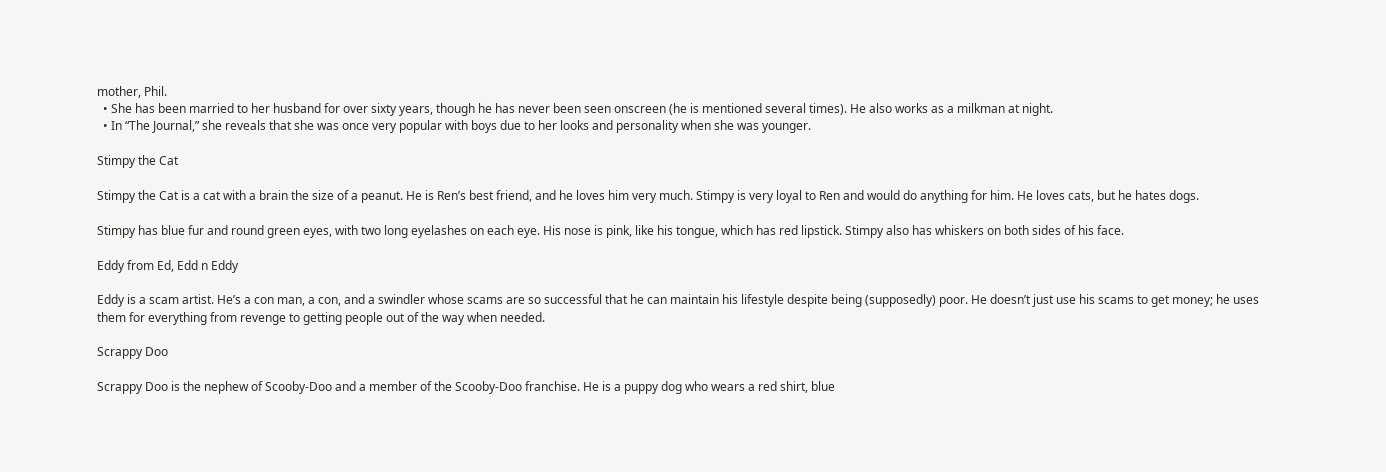mother, Phil.
  • She has been married to her husband for over sixty years, though he has never been seen onscreen (he is mentioned several times). He also works as a milkman at night.
  • In “The Journal,” she reveals that she was once very popular with boys due to her looks and personality when she was younger.

Stimpy the Cat

Stimpy the Cat is a cat with a brain the size of a peanut. He is Ren’s best friend, and he loves him very much. Stimpy is very loyal to Ren and would do anything for him. He loves cats, but he hates dogs.

Stimpy has blue fur and round green eyes, with two long eyelashes on each eye. His nose is pink, like his tongue, which has red lipstick. Stimpy also has whiskers on both sides of his face.

Eddy from Ed, Edd n Eddy

Eddy is a scam artist. He’s a con man, a con, and a swindler whose scams are so successful that he can maintain his lifestyle despite being (supposedly) poor. He doesn’t just use his scams to get money; he uses them for everything from revenge to getting people out of the way when needed.

Scrappy Doo

Scrappy Doo is the nephew of Scooby-Doo and a member of the Scooby-Doo franchise. He is a puppy dog who wears a red shirt, blue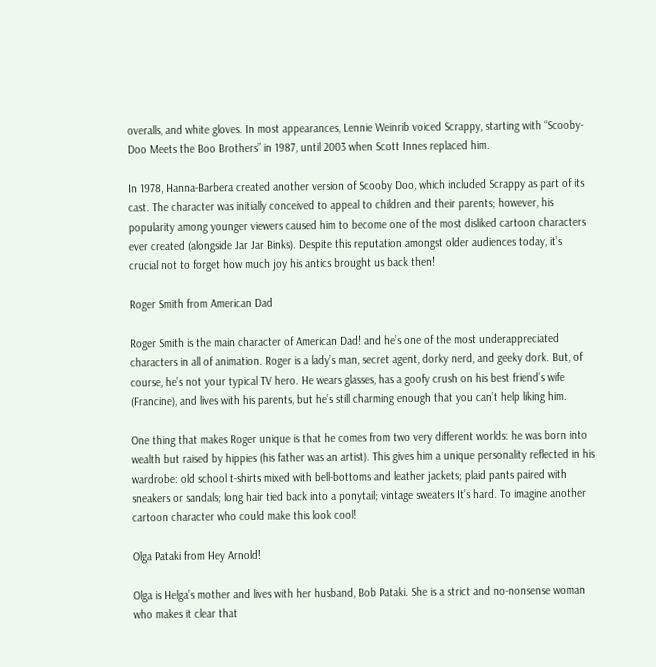overalls, and white gloves. In most appearances, Lennie Weinrib voiced Scrappy, starting with “Scooby-Doo Meets the Boo Brothers” in 1987, until 2003 when Scott Innes replaced him.

In 1978, Hanna-Barbera created another version of Scooby Doo, which included Scrappy as part of its cast. The character was initially conceived to appeal to children and their parents; however, his popularity among younger viewers caused him to become one of the most disliked cartoon characters ever created (alongside Jar Jar Binks). Despite this reputation amongst older audiences today, it’s crucial not to forget how much joy his antics brought us back then!

Roger Smith from American Dad

Roger Smith is the main character of American Dad! and he’s one of the most underappreciated characters in all of animation. Roger is a lady’s man, secret agent, dorky nerd, and geeky dork. But, of course, he’s not your typical TV hero. He wears glasses, has a goofy crush on his best friend’s wife (Francine), and lives with his parents, but he’s still charming enough that you can’t help liking him.

One thing that makes Roger unique is that he comes from two very different worlds: he was born into wealth but raised by hippies (his father was an artist). This gives him a unique personality reflected in his wardrobe: old school t-shirts mixed with bell-bottoms and leather jackets; plaid pants paired with sneakers or sandals; long hair tied back into a ponytail; vintage sweaters It’s hard. To imagine another cartoon character who could make this look cool!

Olga Pataki from Hey Arnold!

Olga is Helga’s mother and lives with her husband, Bob Pataki. She is a strict and no-nonsense woman who makes it clear that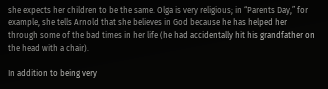she expects her children to be the same. Olga is very religious; in “Parents Day,” for example, she tells Arnold that she believes in God because he has helped her through some of the bad times in her life (he had accidentally hit his grandfather on the head with a chair).

In addition to being very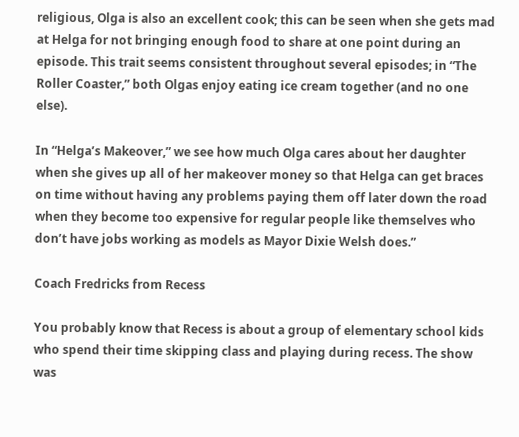religious, Olga is also an excellent cook; this can be seen when she gets mad at Helga for not bringing enough food to share at one point during an episode. This trait seems consistent throughout several episodes; in “The Roller Coaster,” both Olgas enjoy eating ice cream together (and no one else).

In “Helga’s Makeover,” we see how much Olga cares about her daughter when she gives up all of her makeover money so that Helga can get braces on time without having any problems paying them off later down the road when they become too expensive for regular people like themselves who don’t have jobs working as models as Mayor Dixie Welsh does.”

Coach Fredricks from Recess

You probably know that Recess is about a group of elementary school kids who spend their time skipping class and playing during recess. The show was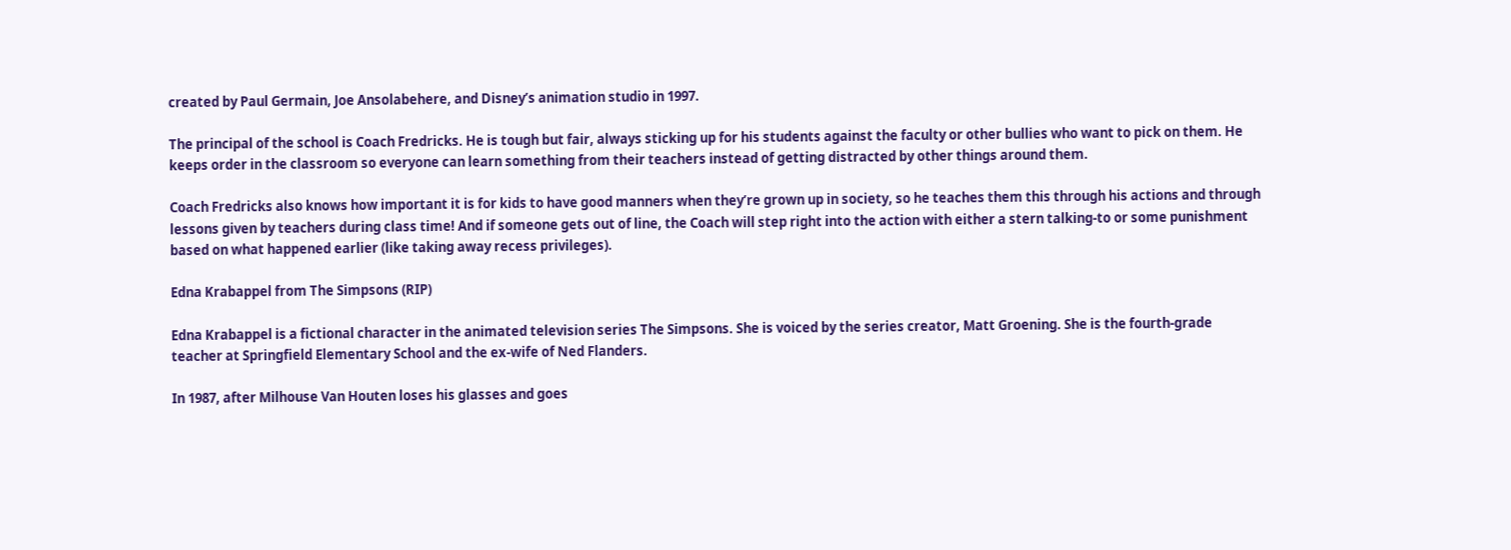created by Paul Germain, Joe Ansolabehere, and Disney’s animation studio in 1997.

The principal of the school is Coach Fredricks. He is tough but fair, always sticking up for his students against the faculty or other bullies who want to pick on them. He keeps order in the classroom so everyone can learn something from their teachers instead of getting distracted by other things around them.

Coach Fredricks also knows how important it is for kids to have good manners when they’re grown up in society, so he teaches them this through his actions and through lessons given by teachers during class time! And if someone gets out of line, the Coach will step right into the action with either a stern talking-to or some punishment based on what happened earlier (like taking away recess privileges).

Edna Krabappel from The Simpsons (RIP)

Edna Krabappel is a fictional character in the animated television series The Simpsons. She is voiced by the series creator, Matt Groening. She is the fourth-grade teacher at Springfield Elementary School and the ex-wife of Ned Flanders.

In 1987, after Milhouse Van Houten loses his glasses and goes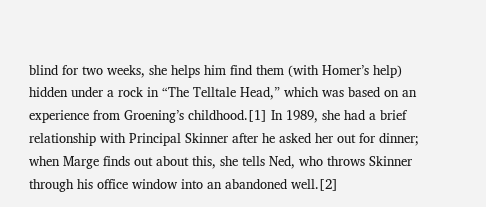blind for two weeks, she helps him find them (with Homer’s help) hidden under a rock in “The Telltale Head,” which was based on an experience from Groening’s childhood.[1] In 1989, she had a brief relationship with Principal Skinner after he asked her out for dinner; when Marge finds out about this, she tells Ned, who throws Skinner through his office window into an abandoned well.[2]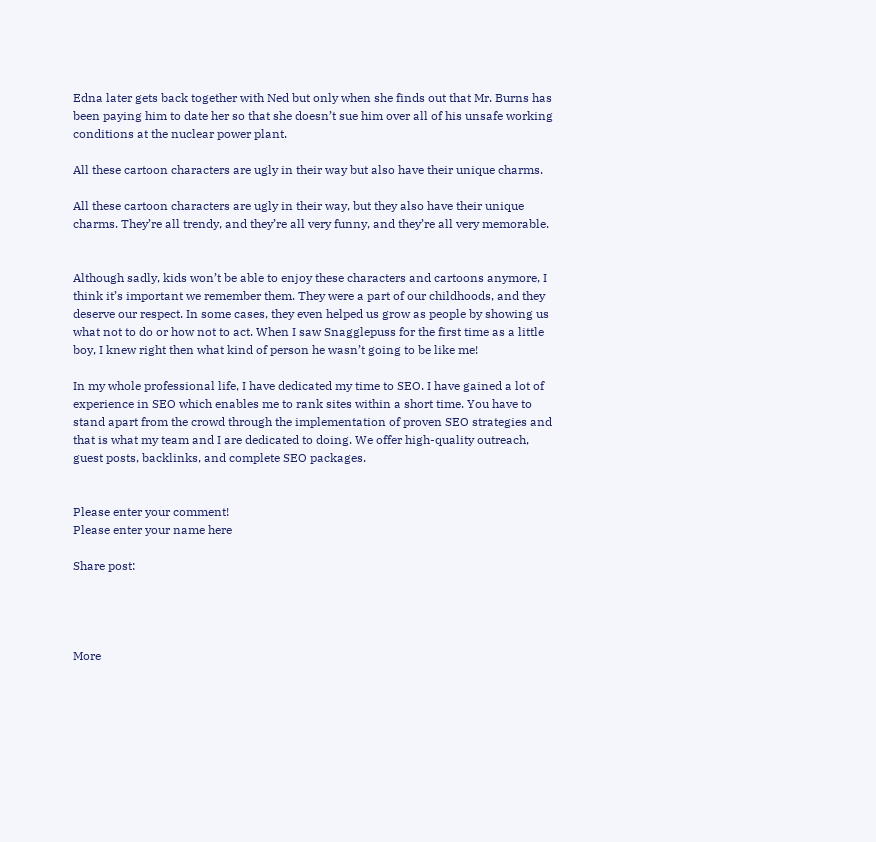Edna later gets back together with Ned but only when she finds out that Mr. Burns has been paying him to date her so that she doesn’t sue him over all of his unsafe working conditions at the nuclear power plant.

All these cartoon characters are ugly in their way but also have their unique charms.

All these cartoon characters are ugly in their way, but they also have their unique charms. They’re all trendy, and they’re all very funny, and they’re all very memorable.


Although sadly, kids won’t be able to enjoy these characters and cartoons anymore, I think it’s important we remember them. They were a part of our childhoods, and they deserve our respect. In some cases, they even helped us grow as people by showing us what not to do or how not to act. When I saw Snagglepuss for the first time as a little boy, I knew right then what kind of person he wasn’t going to be like me!

In my whole professional life, I have dedicated my time to SEO. I have gained a lot of experience in SEO which enables me to rank sites within a short time. You have to stand apart from the crowd through the implementation of proven SEO strategies and that is what my team and I are dedicated to doing. We offer high-quality outreach, guest posts, backlinks, and complete SEO packages.


Please enter your comment!
Please enter your name here

Share post:




More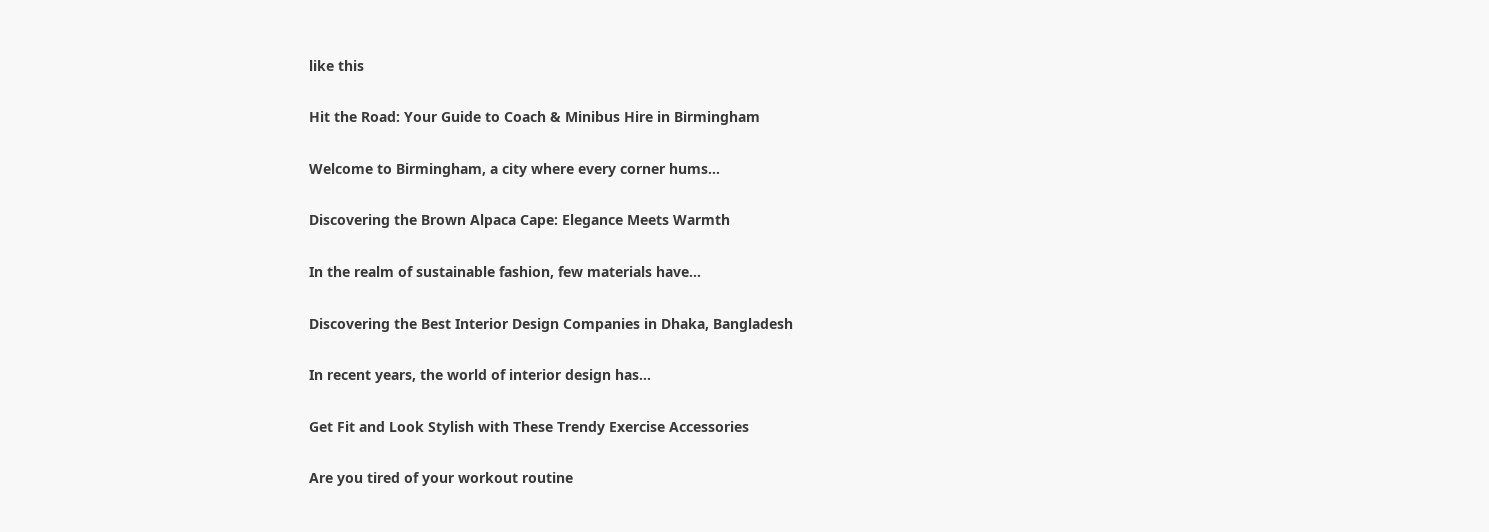like this

Hit the Road: Your Guide to Coach & Minibus Hire in Birmingham

Welcome to Birmingham, a city where every corner hums...

Discovering the Brown Alpaca Cape: Elegance Meets Warmth

In the realm of sustainable fashion, few materials have...

Discovering the Best Interior Design Companies in Dhaka, Bangladesh

In recent years, the world of interior design has...

Get Fit and Look Stylish with These Trendy Exercise Accessories

Are you tired of your workout routine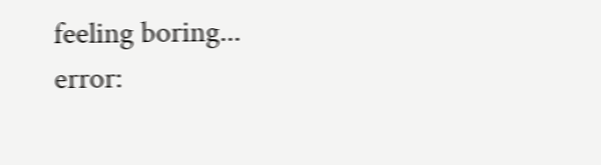feeling boring...
error: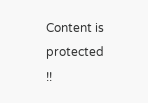Content is protected !!